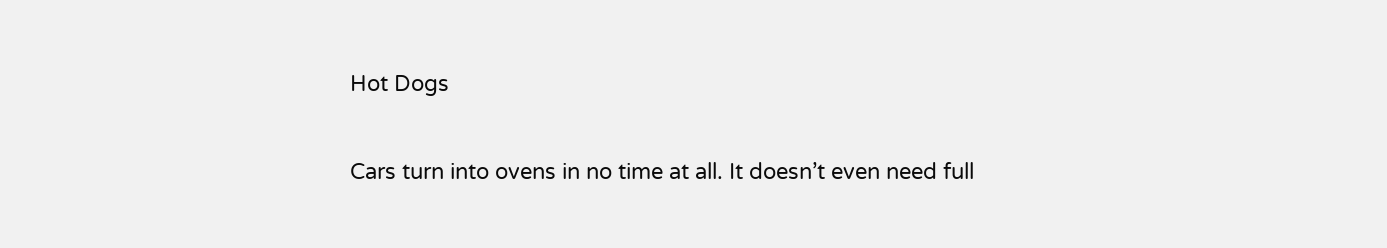Hot Dogs

Cars turn into ovens in no time at all. It doesn’t even need full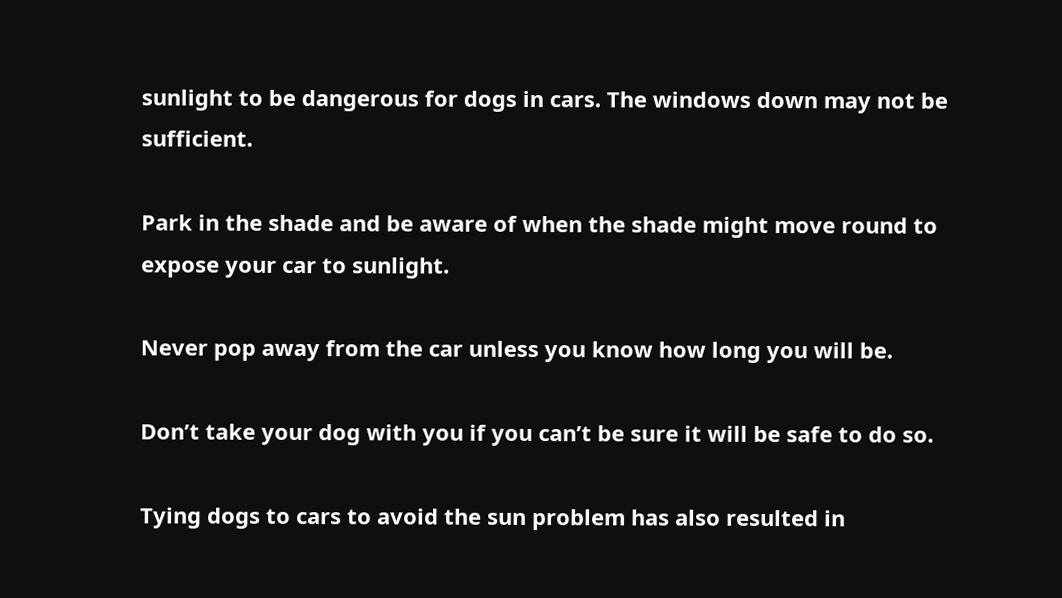sunlight to be dangerous for dogs in cars. The windows down may not be sufficient.

Park in the shade and be aware of when the shade might move round to expose your car to sunlight.

Never pop away from the car unless you know how long you will be.

Don’t take your dog with you if you can’t be sure it will be safe to do so.

Tying dogs to cars to avoid the sun problem has also resulted in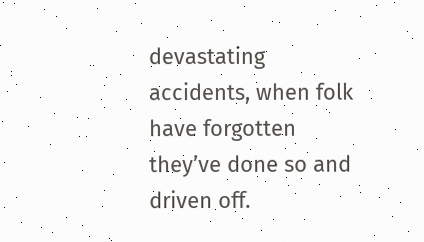devastating accidents, when folk have forgotten they’ve done so and driven off.